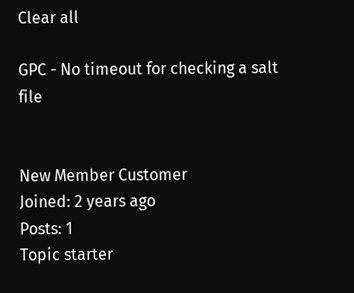Clear all

GPC - No timeout for checking a salt file


New Member Customer
Joined: 2 years ago
Posts: 1
Topic starter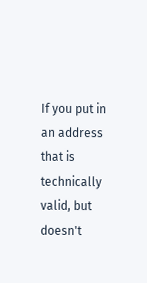If you put in an address that is technically valid, but doesn't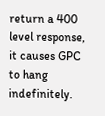return a 400 level response, it causes GPC to hang indefinitely.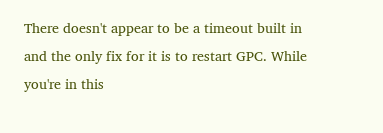There doesn't appear to be a timeout built in and the only fix for it is to restart GPC. While you're in this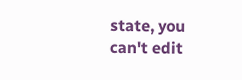state, you can't edit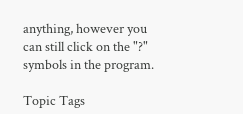anything, however you can still click on the "?" symbols in the program.

Topic Tags